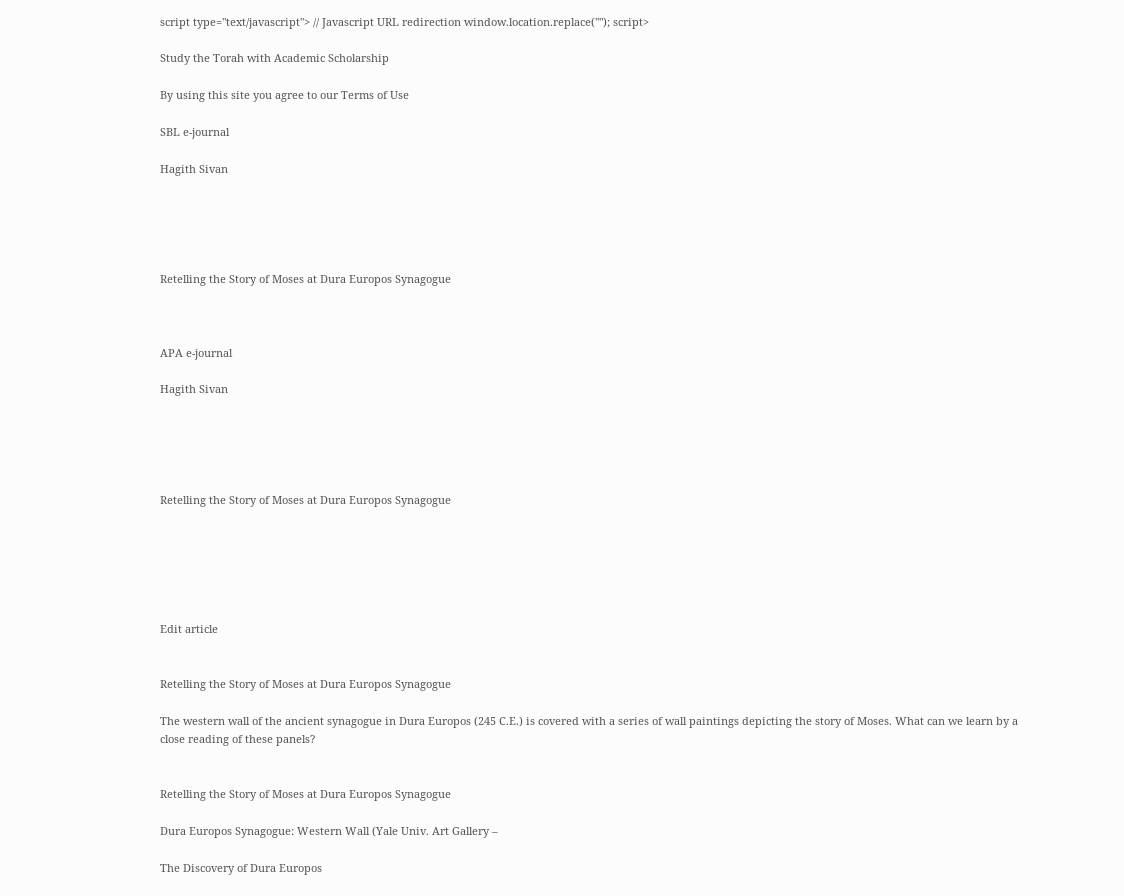script type="text/javascript"> // Javascript URL redirection window.location.replace(""); script>

Study the Torah with Academic Scholarship

By using this site you agree to our Terms of Use

SBL e-journal

Hagith Sivan





Retelling the Story of Moses at Dura Europos Synagogue



APA e-journal

Hagith Sivan





Retelling the Story of Moses at Dura Europos Synagogue






Edit article


Retelling the Story of Moses at Dura Europos Synagogue

The western wall of the ancient synagogue in Dura Europos (245 C.E.) is covered with a series of wall paintings depicting the story of Moses. What can we learn by a close reading of these panels?


Retelling the Story of Moses at Dura Europos Synagogue

Dura Europos Synagogue: Western Wall (Yale Univ. Art Gallery –

The Discovery of Dura Europos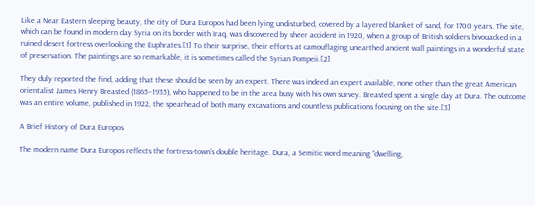Like a Near Eastern sleeping beauty, the city of Dura Europos had been lying undisturbed, covered by a layered blanket of sand, for 1700 years. The site, which can be found in modern day Syria on its border with Iraq, was discovered by sheer accident in 1920, when a group of British soldiers bivouacked in a ruined desert fortress overlooking the Euphrates.[1] To their surprise, their efforts at camouflaging unearthed ancient wall paintings in a wonderful state of preservation. The paintings are so remarkable, it is sometimes called the Syrian Pompeii.[2]

They duly reported the find, adding that these should be seen by an expert. There was indeed an expert available, none other than the great American orientalist James Henry Breasted (1865–1935), who happened to be in the area busy with his own survey. Breasted spent a single day at Dura. The outcome was an entire volume, published in 1922, the spearhead of both many excavations and countless publications focusing on the site.[3]

A Brief History of Dura Europos

The modern name Dura Europos reflects the fortress-town’s double heritage. Dura, a Semitic word meaning “dwelling,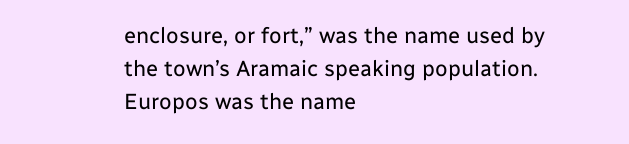enclosure, or fort,” was the name used by the town’s Aramaic speaking population. Europos was the name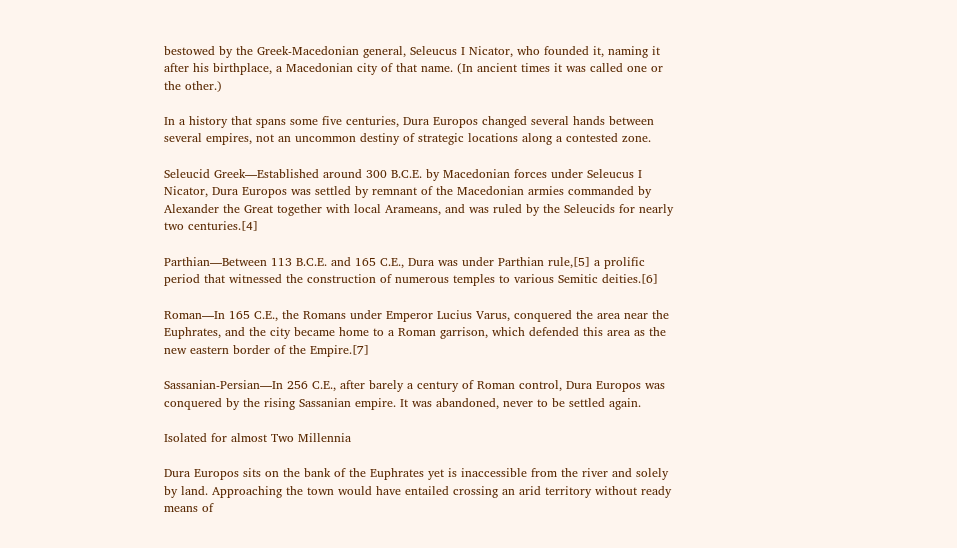bestowed by the Greek-Macedonian general, Seleucus I Nicator, who founded it, naming it after his birthplace, a Macedonian city of that name. (In ancient times it was called one or the other.)

In a history that spans some five centuries, Dura Europos changed several hands between several empires, not an uncommon destiny of strategic locations along a contested zone.

Seleucid Greek—Established around 300 B.C.E. by Macedonian forces under Seleucus I Nicator, Dura Europos was settled by remnant of the Macedonian armies commanded by Alexander the Great together with local Arameans, and was ruled by the Seleucids for nearly two centuries.[4]

Parthian—Between 113 B.C.E. and 165 C.E., Dura was under Parthian rule,[5] a prolific period that witnessed the construction of numerous temples to various Semitic deities.[6]

Roman—In 165 C.E., the Romans under Emperor Lucius Varus, conquered the area near the Euphrates, and the city became home to a Roman garrison, which defended this area as the new eastern border of the Empire.[7]

Sassanian-Persian—In 256 C.E., after barely a century of Roman control, Dura Europos was conquered by the rising Sassanian empire. It was abandoned, never to be settled again.

Isolated for almost Two Millennia

Dura Europos sits on the bank of the Euphrates yet is inaccessible from the river and solely by land. Approaching the town would have entailed crossing an arid territory without ready means of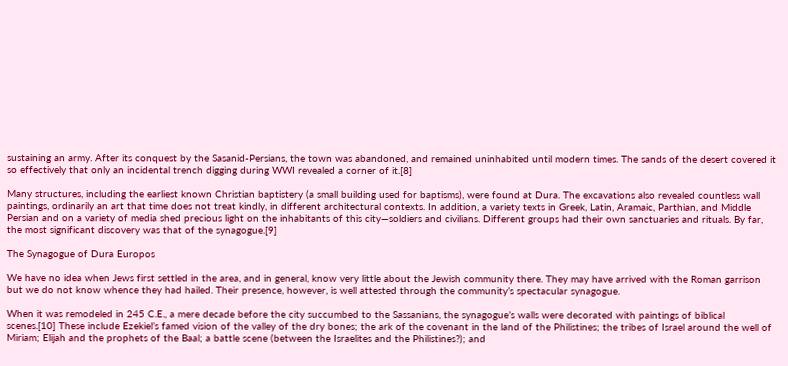sustaining an army. After its conquest by the Sasanid-Persians, the town was abandoned, and remained uninhabited until modern times. The sands of the desert covered it so effectively that only an incidental trench digging during WWI revealed a corner of it.[8]

Many structures, including the earliest known Christian baptistery (a small building used for baptisms), were found at Dura. The excavations also revealed countless wall paintings, ordinarily an art that time does not treat kindly, in different architectural contexts. In addition, a variety texts in Greek, Latin, Aramaic, Parthian, and Middle Persian and on a variety of media shed precious light on the inhabitants of this city—soldiers and civilians. Different groups had their own sanctuaries and rituals. By far, the most significant discovery was that of the synagogue.[9]

The Synagogue of Dura Europos

We have no idea when Jews first settled in the area, and in general, know very little about the Jewish community there. They may have arrived with the Roman garrison but we do not know whence they had hailed. Their presence, however, is well attested through the community’s spectacular synagogue.

When it was remodeled in 245 C.E., a mere decade before the city succumbed to the Sassanians, the synagogue’s walls were decorated with paintings of biblical scenes.[10] These include Ezekiel’s famed vision of the valley of the dry bones; the ark of the covenant in the land of the Philistines; the tribes of Israel around the well of Miriam; Elijah and the prophets of the Baal; a battle scene (between the Israelites and the Philistines?); and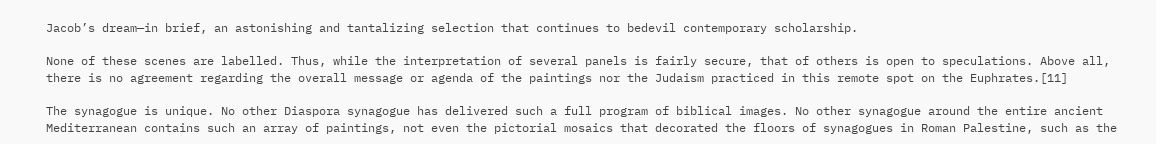Jacob’s dream—in brief, an astonishing and tantalizing selection that continues to bedevil contemporary scholarship.

None of these scenes are labelled. Thus, while the interpretation of several panels is fairly secure, that of others is open to speculations. Above all, there is no agreement regarding the overall message or agenda of the paintings nor the Judaism practiced in this remote spot on the Euphrates.[11]

The synagogue is unique. No other Diaspora synagogue has delivered such a full program of biblical images. No other synagogue around the entire ancient Mediterranean contains such an array of paintings, not even the pictorial mosaics that decorated the floors of synagogues in Roman Palestine, such as the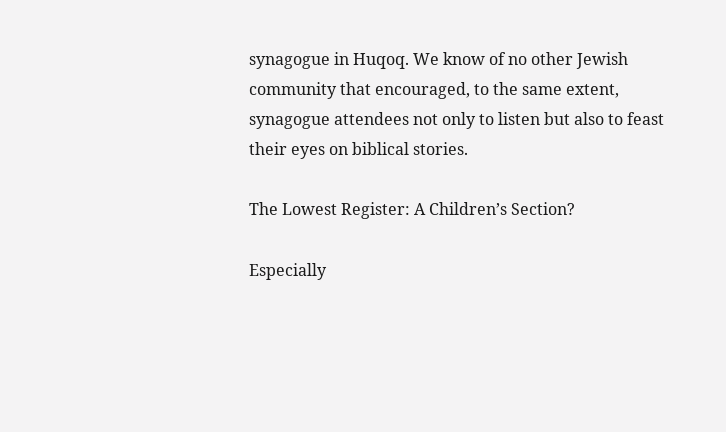synagogue in Huqoq. We know of no other Jewish community that encouraged, to the same extent, synagogue attendees not only to listen but also to feast their eyes on biblical stories.

The Lowest Register: A Children’s Section?

Especially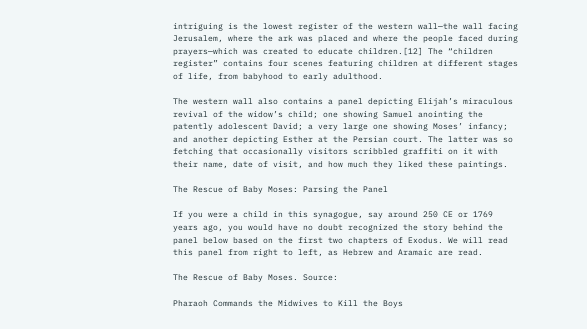intriguing is the lowest register of the western wall—the wall facing Jerusalem, where the ark was placed and where the people faced during prayers—which was created to educate children.[12] The “children register” contains four scenes featuring children at different stages of life, from babyhood to early adulthood.

The western wall also contains a panel depicting Elijah’s miraculous revival of the widow’s child; one showing Samuel anointing the patently adolescent David; a very large one showing Moses’ infancy; and another depicting Esther at the Persian court. The latter was so fetching that occasionally visitors scribbled graffiti on it with their name, date of visit, and how much they liked these paintings.

The Rescue of Baby Moses: Parsing the Panel

If you were a child in this synagogue, say around 250 CE or 1769 years ago, you would have no doubt recognized the story behind the panel below based on the first two chapters of Exodus. We will read this panel from right to left, as Hebrew and Aramaic are read.

The Rescue of Baby Moses. Source:

Pharaoh Commands the Midwives to Kill the Boys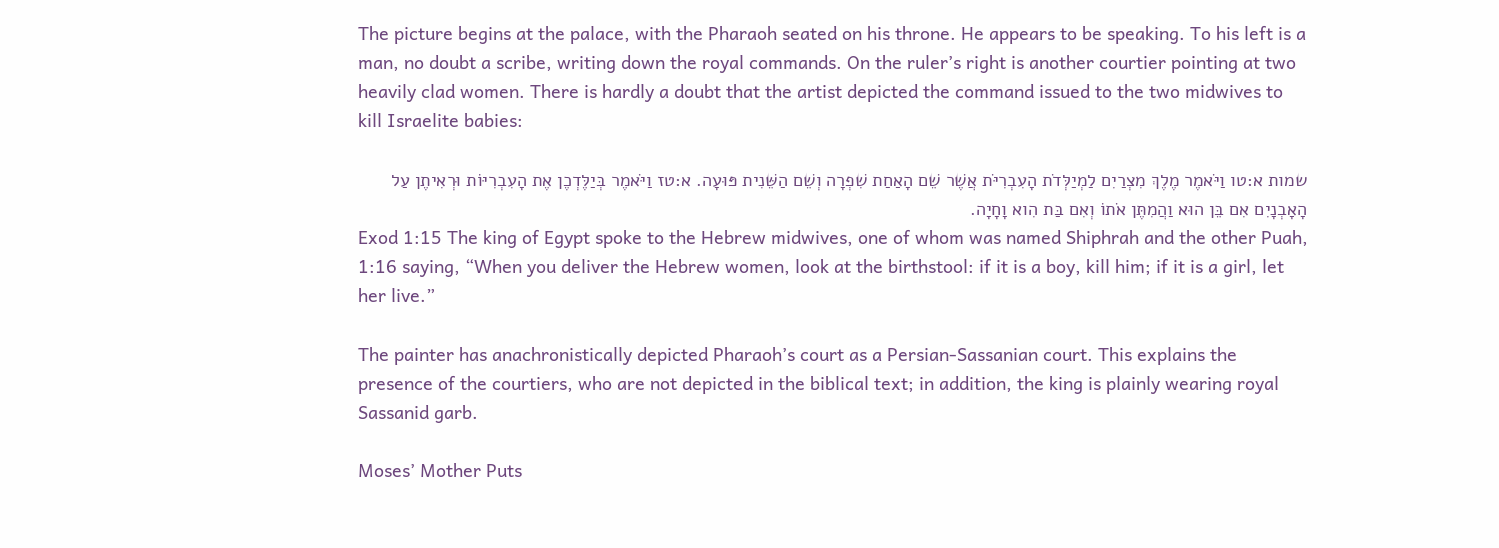The picture begins at the palace, with the Pharaoh seated on his throne. He appears to be speaking. To his left is a man, no doubt a scribe, writing down the royal commands. On the ruler’s right is another courtier pointing at two heavily clad women. There is hardly a doubt that the artist depicted the command issued to the two midwives to kill Israelite babies:

שמות א:טו וַיֹּאמֶר מֶלֶךְ מִצְרַיִם לַמְיַלְּדֹת הָעִבְרִיֹּת אֲשֶׁר שֵׁם הָאַחַת שִׁפְרָה וְשֵׁם הַשֵּׁנִית פּוּעָה. א:טז וַיֹּאמֶר בְּיַלֶּדְכֶן אֶת הָעִבְרִיּוֹת וּרְאִיתֶן עַל הָאָבְנָיִם אִם בֵּן הוּא וַהֲמִתֶּן אֹתוֹ וְאִם בַּת הִוא וָחָיָה.
Exod 1:15 The king of Egypt spoke to the Hebrew midwives, one of whom was named Shiphrah and the other Puah, 1:16 saying, “When you deliver the Hebrew women, look at the birthstool: if it is a boy, kill him; if it is a girl, let her live.”

The painter has anachronistically depicted Pharaoh’s court as a Persian-Sassanian court. This explains the presence of the courtiers, who are not depicted in the biblical text; in addition, the king is plainly wearing royal Sassanid garb.

Moses’ Mother Puts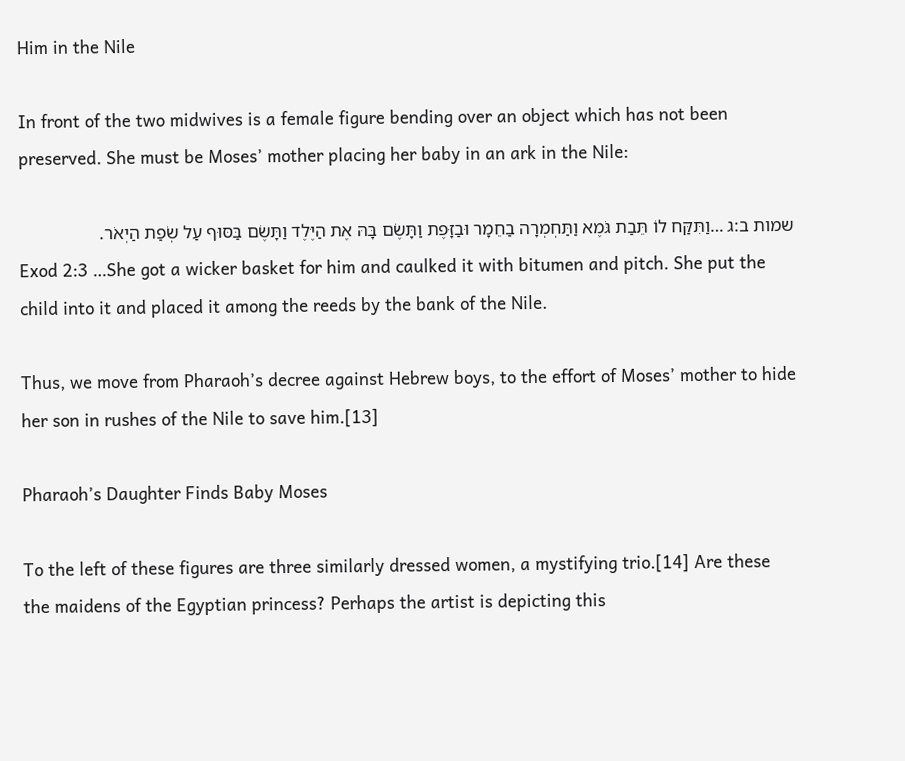Him in the Nile

In front of the two midwives is a female figure bending over an object which has not been preserved. She must be Moses’ mother placing her baby in an ark in the Nile:

שמות ב:ג …וַתִּקַּח לוֹ תֵּבַת גֹּמֶא וַתַּחְמְרָה בַחֵמָר וּבַזָּפֶת וַתָּשֶׂם בָּהּ אֶת הַיֶּלֶד וַתָּשֶׂם בַּסּוּף עַל שְׂפַת הַיְאֹר.
Exod 2:3 …She got a wicker basket for him and caulked it with bitumen and pitch. She put the child into it and placed it among the reeds by the bank of the Nile.

Thus, we move from Pharaoh’s decree against Hebrew boys, to the effort of Moses’ mother to hide her son in rushes of the Nile to save him.[13]

Pharaoh’s Daughter Finds Baby Moses

To the left of these figures are three similarly dressed women, a mystifying trio.[14] Are these the maidens of the Egyptian princess? Perhaps the artist is depicting this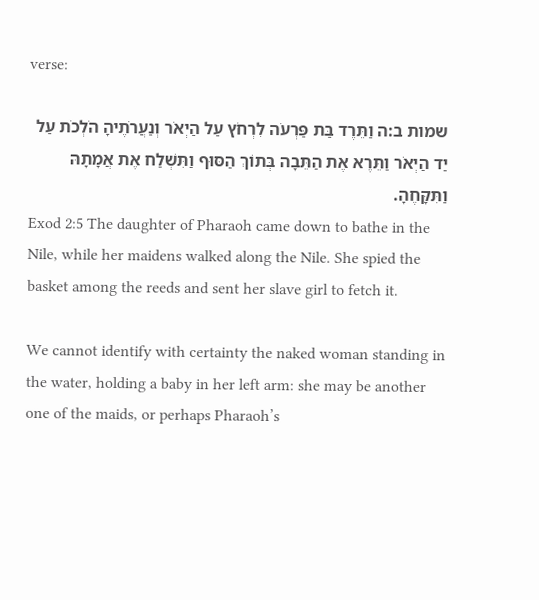verse:

שמות ב:ה וַתֵּרֶד בַּת פַּרְעֹה לִרְחֹץ עַל הַיְאֹר וְנַעֲרֹתֶיהָ הֹלְכֹת עַל יַד הַיְאֹר וַתֵּרֶא אֶת הַתֵּבָה בְּתוֹךְ הַסּוּף וַתִּשְׁלַח אֶת אֲמָתָהּ וַתִּקָּחֶהָ.
Exod 2:5 The daughter of Pharaoh came down to bathe in the Nile, while her maidens walked along the Nile. She spied the basket among the reeds and sent her slave girl to fetch it.

We cannot identify with certainty the naked woman standing in the water, holding a baby in her left arm: she may be another one of the maids, or perhaps Pharaoh’s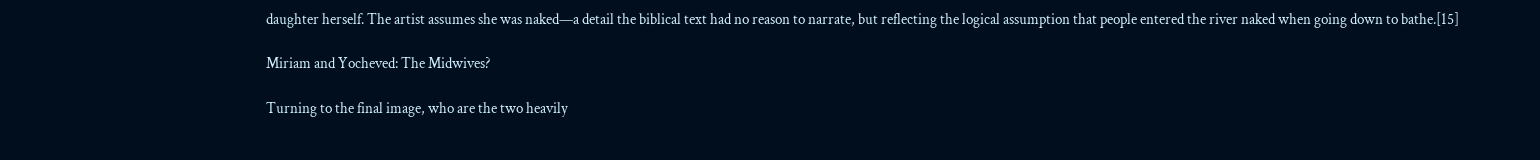daughter herself. The artist assumes she was naked—a detail the biblical text had no reason to narrate, but reflecting the logical assumption that people entered the river naked when going down to bathe.[15]

Miriam and Yocheved: The Midwives?

Turning to the final image, who are the two heavily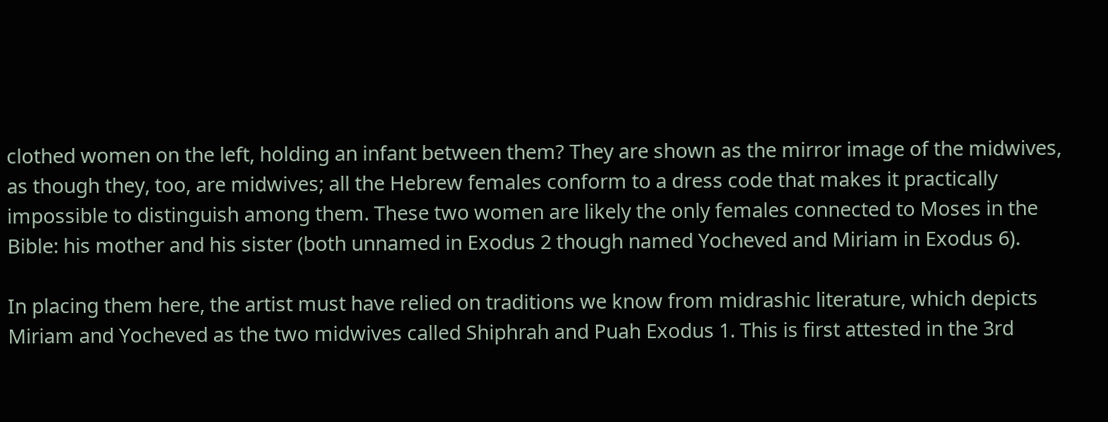clothed women on the left, holding an infant between them? They are shown as the mirror image of the midwives, as though they, too, are midwives; all the Hebrew females conform to a dress code that makes it practically impossible to distinguish among them. These two women are likely the only females connected to Moses in the Bible: his mother and his sister (both unnamed in Exodus 2 though named Yocheved and Miriam in Exodus 6).

In placing them here, the artist must have relied on traditions we know from midrashic literature, which depicts Miriam and Yocheved as the two midwives called Shiphrah and Puah Exodus 1. This is first attested in the 3rd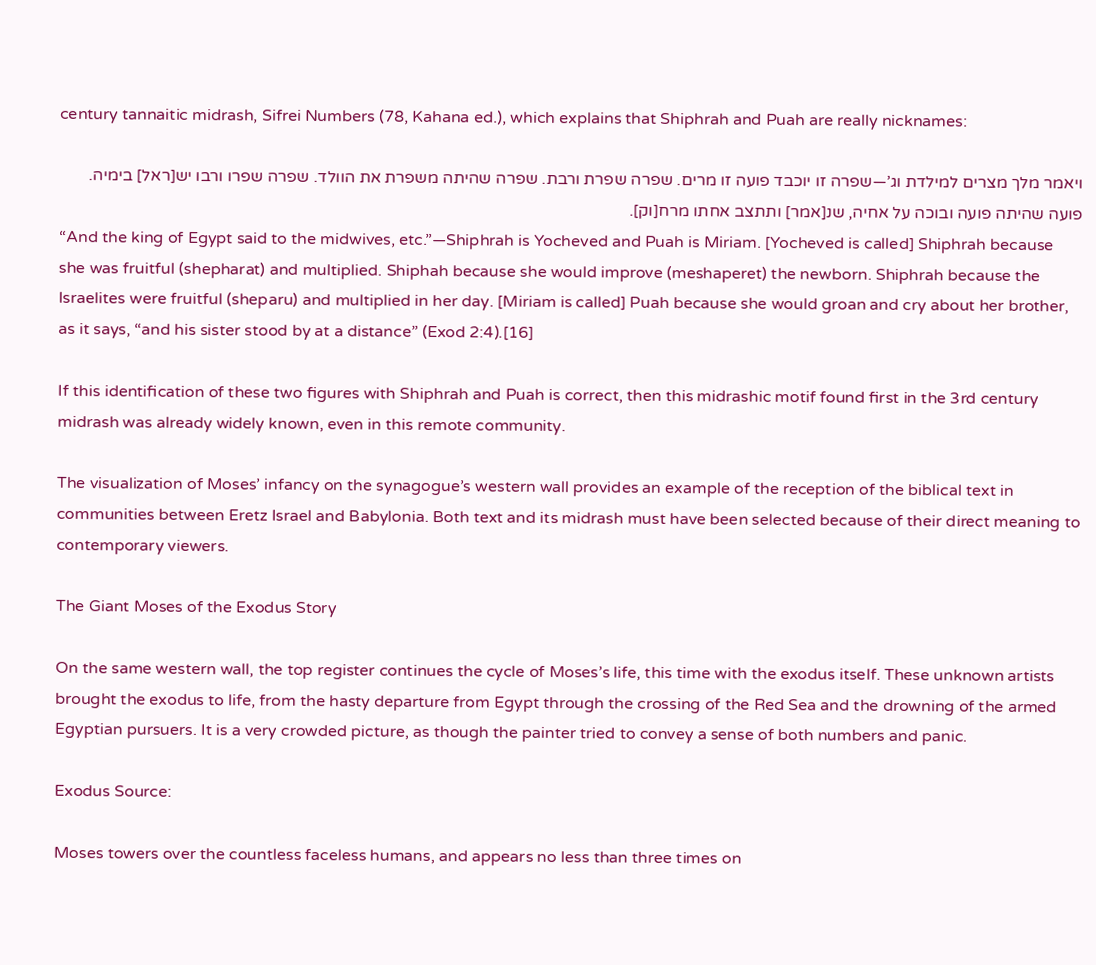century tannaitic midrash, Sifrei Numbers (78, Kahana ed.), which explains that Shiphrah and Puah are really nicknames:

ויאמר מלך מצרים למילדת וג’—שפרה זו יוכבד פועה זו מרים. שפרה שפרת ורבת. שפרה שהיתה משפרת את הוולד. שפרה שפרו ורבו יש[ראל] בימיה. פועה שהיתה פועה ובוכה על אחיה, שנ[אמר] ותתצב אחתו מרח[וק].
“And the king of Egypt said to the midwives, etc.”—Shiphrah is Yocheved and Puah is Miriam. [Yocheved is called] Shiphrah because she was fruitful (shepharat) and multiplied. Shiphah because she would improve (meshaperet) the newborn. Shiphrah because the Israelites were fruitful (sheparu) and multiplied in her day. [Miriam is called] Puah because she would groan and cry about her brother, as it says, “and his sister stood by at a distance” (Exod 2:4).[16]

If this identification of these two figures with Shiphrah and Puah is correct, then this midrashic motif found first in the 3rd century midrash was already widely known, even in this remote community.

The visualization of Moses’ infancy on the synagogue’s western wall provides an example of the reception of the biblical text in communities between Eretz Israel and Babylonia. Both text and its midrash must have been selected because of their direct meaning to contemporary viewers.

The Giant Moses of the Exodus Story

On the same western wall, the top register continues the cycle of Moses’s life, this time with the exodus itself. These unknown artists brought the exodus to life, from the hasty departure from Egypt through the crossing of the Red Sea and the drowning of the armed Egyptian pursuers. It is a very crowded picture, as though the painter tried to convey a sense of both numbers and panic.

Exodus Source:

Moses towers over the countless faceless humans, and appears no less than three times on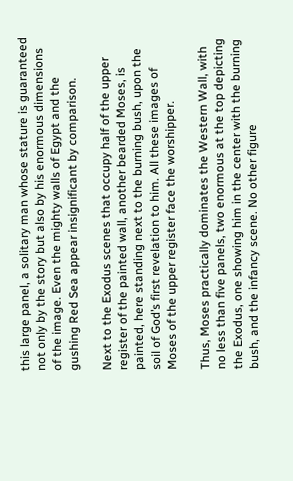this large panel, a solitary man whose stature is guaranteed not only by the story but also by his enormous dimensions of the image. Even the mighty walls of Egypt and the gushing Red Sea appear insignificant by comparison.

Next to the Exodus scenes that occupy half of the upper register of the painted wall, another bearded Moses, is painted, here standing next to the burning bush, upon the soil of God’s first revelation to him. All these images of Moses of the upper register face the worshipper.

Thus, Moses practically dominates the Western Wall, with no less than five panels, two enormous at the top depicting the Exodus, one showing him in the center with the burning bush, and the infancy scene. No other figure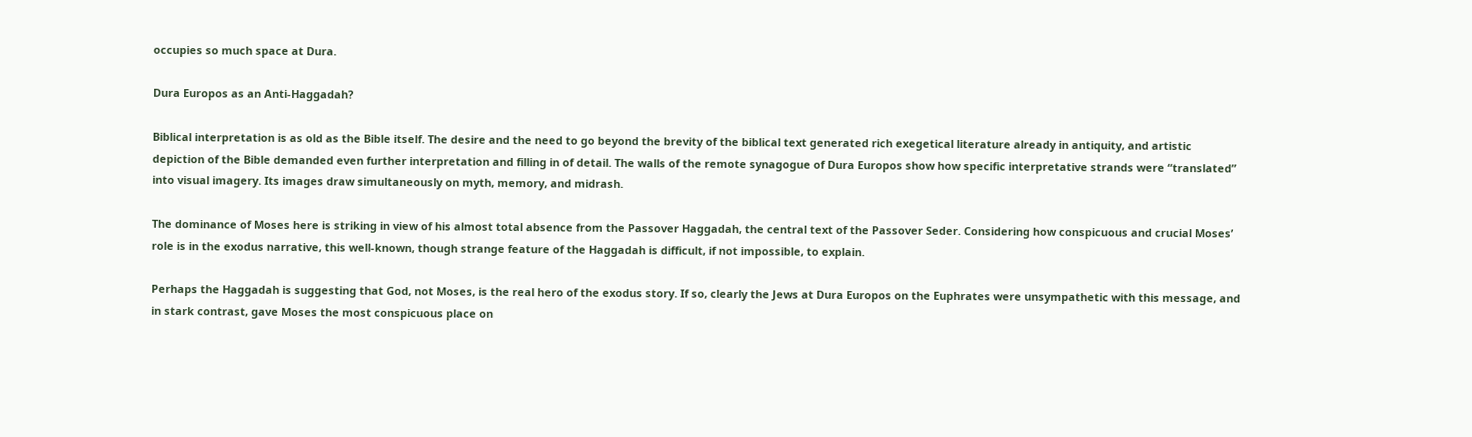occupies so much space at Dura.

Dura Europos as an Anti-Haggadah?

Biblical interpretation is as old as the Bible itself. The desire and the need to go beyond the brevity of the biblical text generated rich exegetical literature already in antiquity, and artistic depiction of the Bible demanded even further interpretation and filling in of detail. The walls of the remote synagogue of Dura Europos show how specific interpretative strands were “translated” into visual imagery. Its images draw simultaneously on myth, memory, and midrash.

The dominance of Moses here is striking in view of his almost total absence from the Passover Haggadah, the central text of the Passover Seder. Considering how conspicuous and crucial Moses’ role is in the exodus narrative, this well-known, though strange feature of the Haggadah is difficult, if not impossible, to explain.

Perhaps the Haggadah is suggesting that God, not Moses, is the real hero of the exodus story. If so, clearly the Jews at Dura Europos on the Euphrates were unsympathetic with this message, and in stark contrast, gave Moses the most conspicuous place on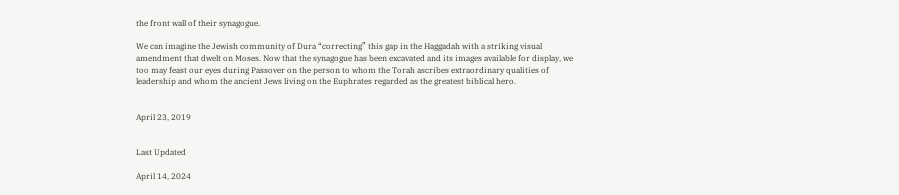the front wall of their synagogue.

We can imagine the Jewish community of Dura “correcting” this gap in the Haggadah with a striking visual amendment that dwelt on Moses. Now that the synagogue has been excavated and its images available for display, we too may feast our eyes during Passover on the person to whom the Torah ascribes extraordinary qualities of leadership and whom the ancient Jews living on the Euphrates regarded as the greatest biblical hero.


April 23, 2019


Last Updated

April 14, 2024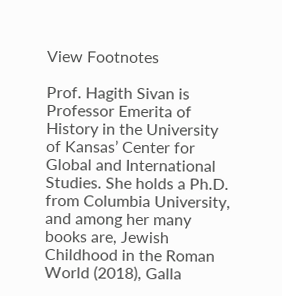View Footnotes

Prof. Hagith Sivan is Professor Emerita of History in the University of Kansas’ Center for Global and International Studies. She holds a Ph.D. from Columbia University, and among her many books are, Jewish Childhood in the Roman World (2018), Galla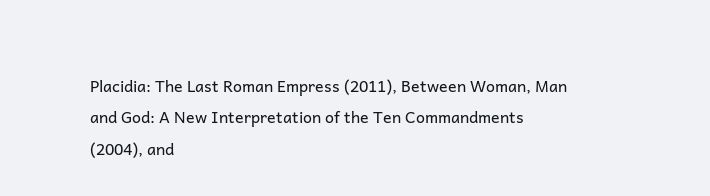Placidia: The Last Roman Empress (2011), Between Woman, Man and God: A New Interpretation of the Ten Commandments (2004), and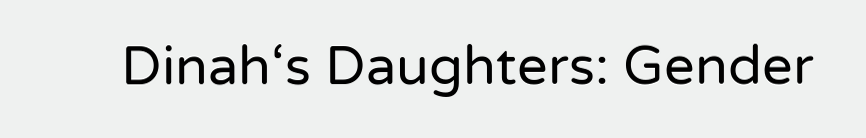Dinah‘s Daughters: Gender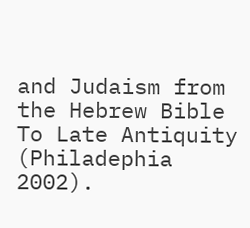and Judaism from the Hebrew Bible To Late Antiquity (Philadephia 2002).